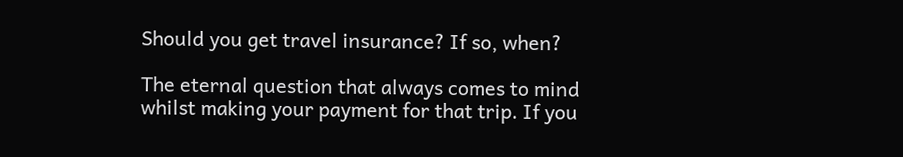Should you get travel insurance? If so, when?

The eternal question that always comes to mind whilst making your payment for that trip. If you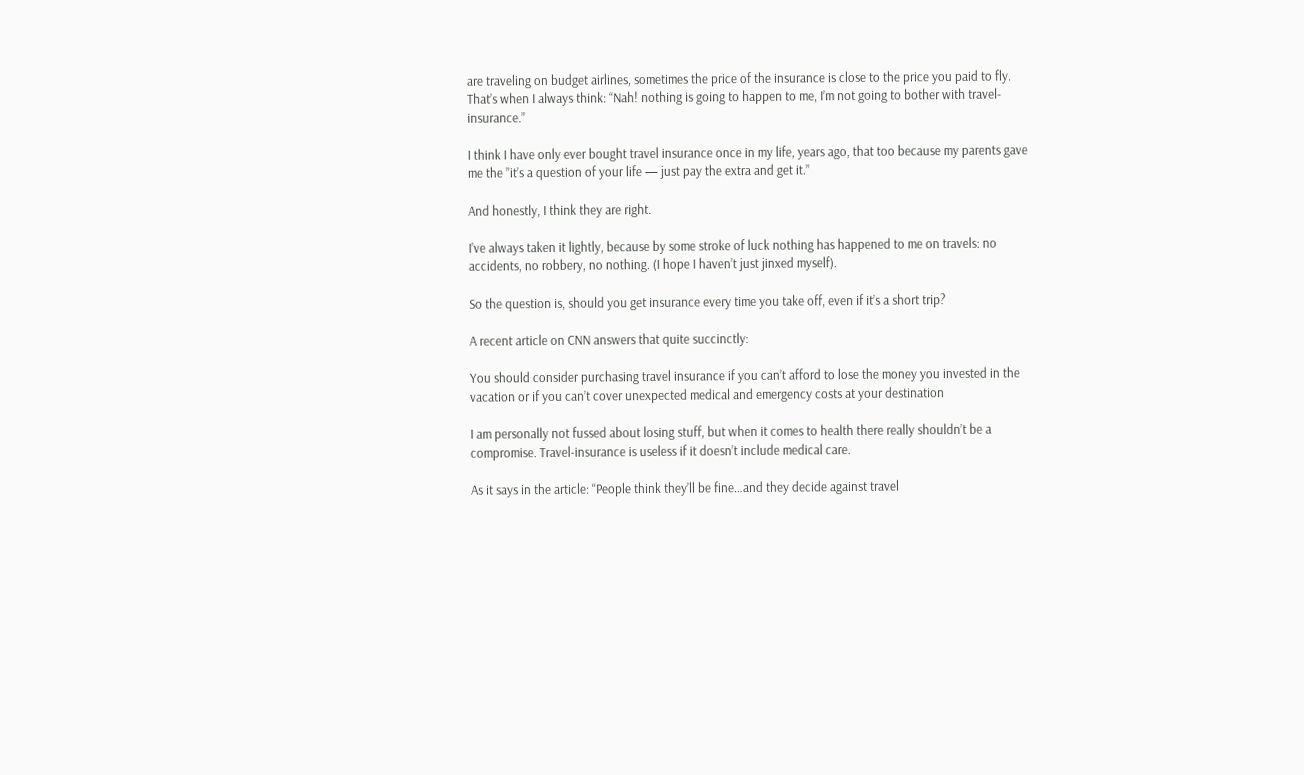are traveling on budget airlines, sometimes the price of the insurance is close to the price you paid to fly. That’s when I always think: “Nah! nothing is going to happen to me, I’m not going to bother with travel-insurance.”

I think I have only ever bought travel insurance once in my life, years ago, that too because my parents gave me the ”it’s a question of your life — just pay the extra and get it.”

And honestly, I think they are right.

I’ve always taken it lightly, because by some stroke of luck nothing has happened to me on travels: no accidents, no robbery, no nothing. (I hope I haven’t just jinxed myself).

So the question is, should you get insurance every time you take off, even if it’s a short trip?

A recent article on CNN answers that quite succinctly:

You should consider purchasing travel insurance if you can’t afford to lose the money you invested in the vacation or if you can’t cover unexpected medical and emergency costs at your destination

I am personally not fussed about losing stuff, but when it comes to health there really shouldn’t be a compromise. Travel-insurance is useless if it doesn’t include medical care.

As it says in the article: “People think they’ll be fine…and they decide against travel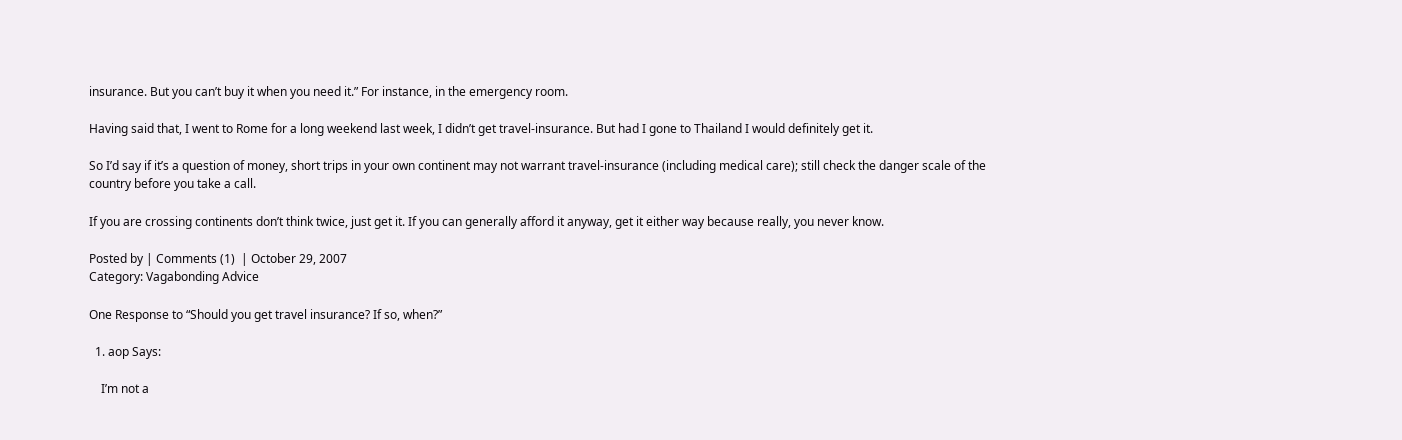insurance. But you can’t buy it when you need it.” For instance, in the emergency room.

Having said that, I went to Rome for a long weekend last week, I didn’t get travel-insurance. But had I gone to Thailand I would definitely get it.

So I’d say if it’s a question of money, short trips in your own continent may not warrant travel-insurance (including medical care); still check the danger scale of the country before you take a call.

If you are crossing continents don’t think twice, just get it. If you can generally afford it anyway, get it either way because really, you never know.

Posted by | Comments (1)  | October 29, 2007
Category: Vagabonding Advice

One Response to “Should you get travel insurance? If so, when?”

  1. aop Says:

    I’m not a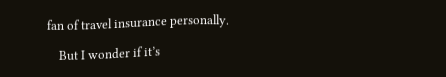fan of travel insurance personally.

    But I wonder if it’s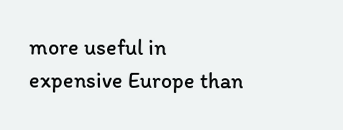more useful in expensive Europe than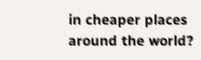in cheaper places around the world?